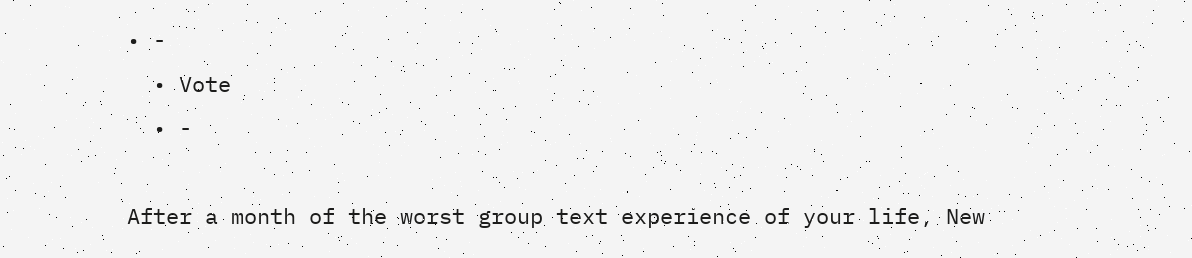• -
  • Vote
  • -

After a month of the worst group text experience of your life, New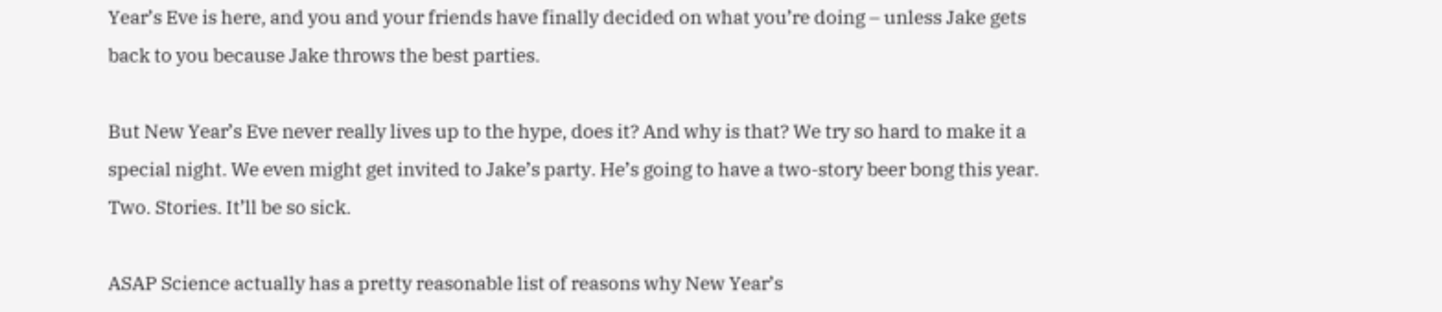Year’s Eve is here, and you and your friends have finally decided on what you’re doing – unless Jake gets back to you because Jake throws the best parties.

But New Year’s Eve never really lives up to the hype, does it? And why is that? We try so hard to make it a special night. We even might get invited to Jake’s party. He’s going to have a two-story beer bong this year. Two. Stories. It’ll be so sick.

ASAP Science actually has a pretty reasonable list of reasons why New Year’s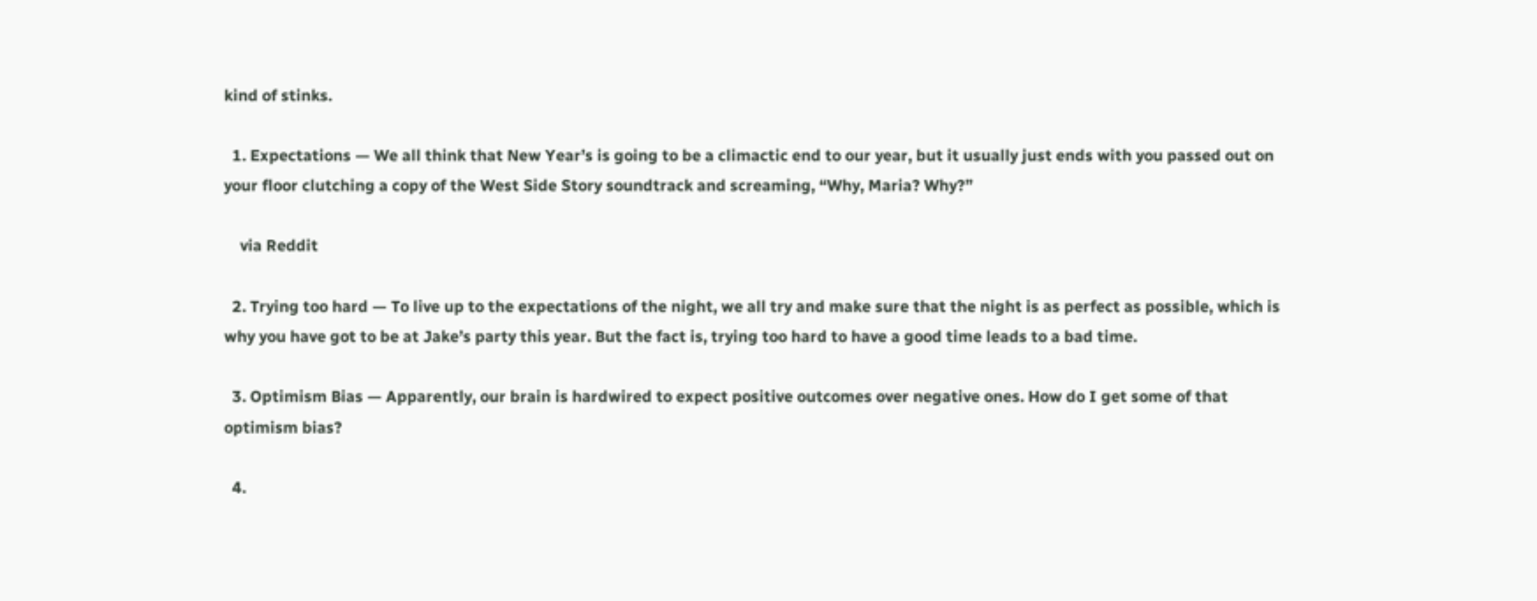kind of stinks.

  1. Expectations — We all think that New Year’s is going to be a climactic end to our year, but it usually just ends with you passed out on your floor clutching a copy of the West Side Story soundtrack and screaming, “Why, Maria? Why?”

    via Reddit

  2. Trying too hard — To live up to the expectations of the night, we all try and make sure that the night is as perfect as possible, which is why you have got to be at Jake’s party this year. But the fact is, trying too hard to have a good time leads to a bad time.

  3. Optimism Bias — Apparently, our brain is hardwired to expect positive outcomes over negative ones. How do I get some of that optimism bias?

  4.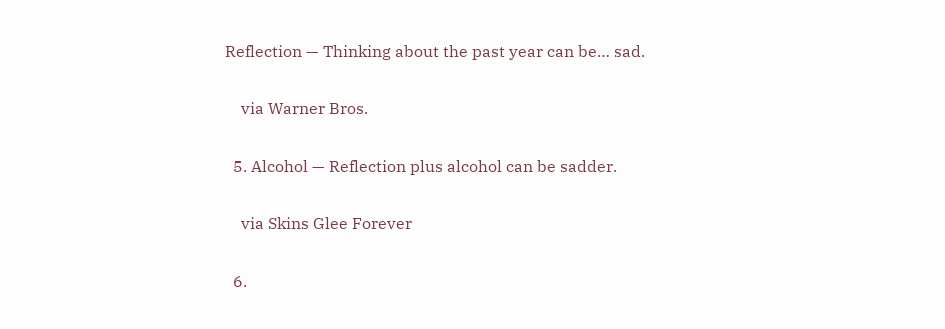Reflection — Thinking about the past year can be… sad.

    via Warner Bros.

  5. Alcohol — Reflection plus alcohol can be sadder.

    via Skins Glee Forever

  6.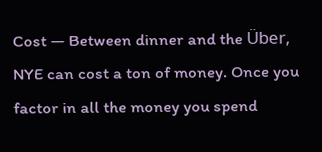Cost — Between dinner and the Über, NYE can cost a ton of money. Once you factor in all the money you spend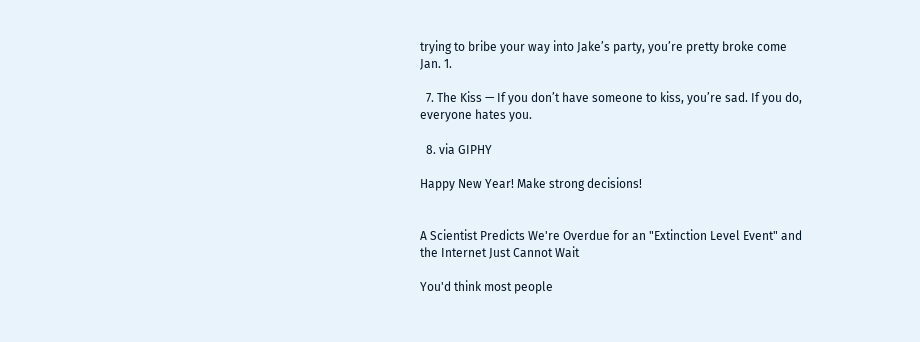trying to bribe your way into Jake’s party, you’re pretty broke come Jan. 1.

  7. The Kiss — If you don’t have someone to kiss, you’re sad. If you do, everyone hates you.

  8. via GIPHY

Happy New Year! Make strong decisions!


A Scientist Predicts We're Overdue for an "Extinction Level Event" and the Internet Just Cannot Wait

You'd think most people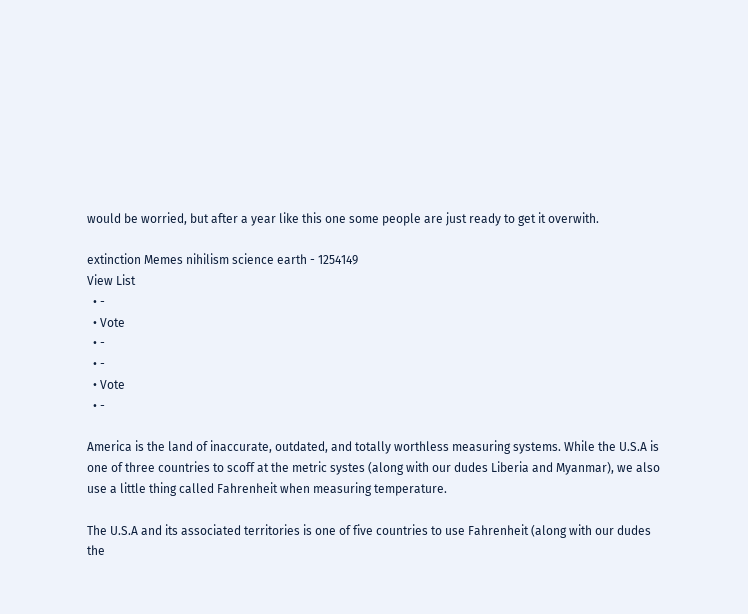would be worried, but after a year like this one some people are just ready to get it overwith.

extinction Memes nihilism science earth - 1254149
View List
  • -
  • Vote
  • -
  • -
  • Vote
  • -

America is the land of inaccurate, outdated, and totally worthless measuring systems. While the U.S.A is one of three countries to scoff at the metric systes (along with our dudes Liberia and Myanmar), we also use a little thing called Fahrenheit when measuring temperature.

The U.S.A and its associated territories is one of five countries to use Fahrenheit (along with our dudes the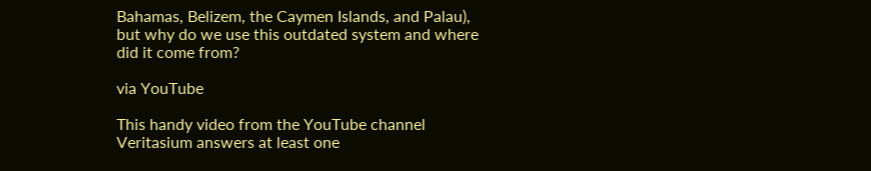Bahamas, Belizem, the Caymen Islands, and Palau), but why do we use this outdated system and where did it come from?

via YouTube

This handy video from the YouTube channel Veritasium answers at least one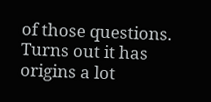of those questions. Turns out it has origins a lot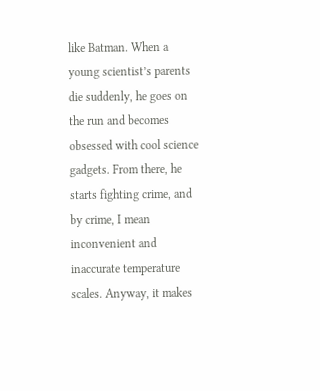like Batman. When a young scientist’s parents die suddenly, he goes on the run and becomes obsessed with cool science gadgets. From there, he starts fighting crime, and by crime, I mean inconvenient and inaccurate temperature scales. Anyway, it makes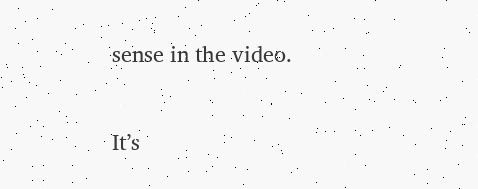sense in the video.

It’s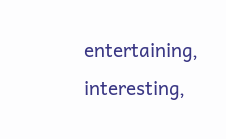entertaining, interesting,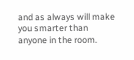and as always will make you smarter than anyone in the room.